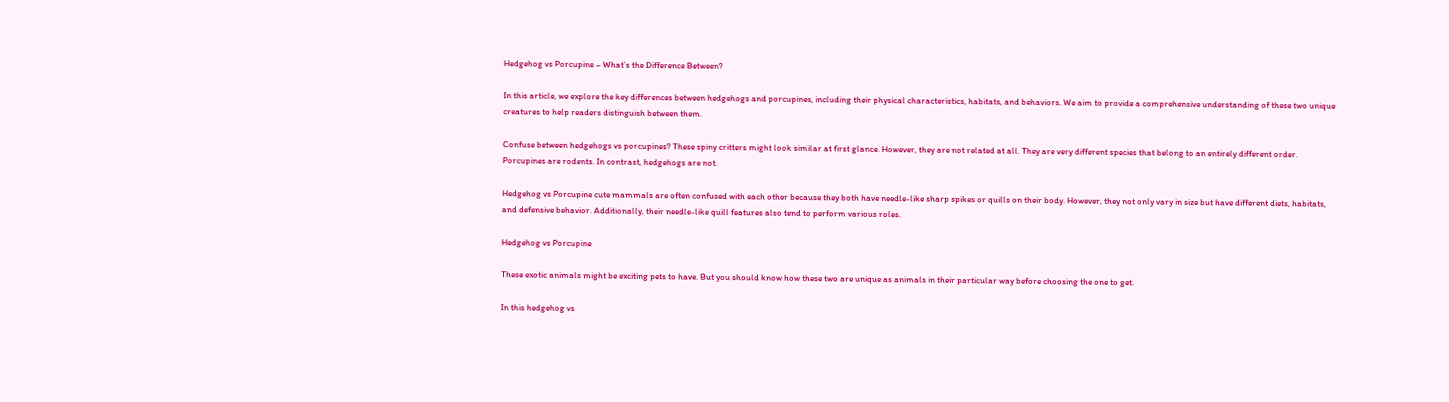Hedgehog vs Porcupine – What’s the Difference Between?

In this article, we explore the key differences between hedgehogs and porcupines, including their physical characteristics, habitats, and behaviors. We aim to provide a comprehensive understanding of these two unique creatures to help readers distinguish between them.

Confuse between hedgehogs vs porcupines? These spiny critters might look similar at first glance. However, they are not related at all. They are very different species that belong to an entirely different order. Porcupines are rodents. In contrast, hedgehogs are not.

Hedgehog vs Porcupine cute mammals are often confused with each other because they both have needle-like sharp spikes or quills on their body. However, they not only vary in size but have different diets, habitats, and defensive behavior. Additionally, their needle-like quill features also tend to perform various roles.

Hedgehog vs Porcupine

These exotic animals might be exciting pets to have. But you should know how these two are unique as animals in their particular way before choosing the one to get.

In this hedgehog vs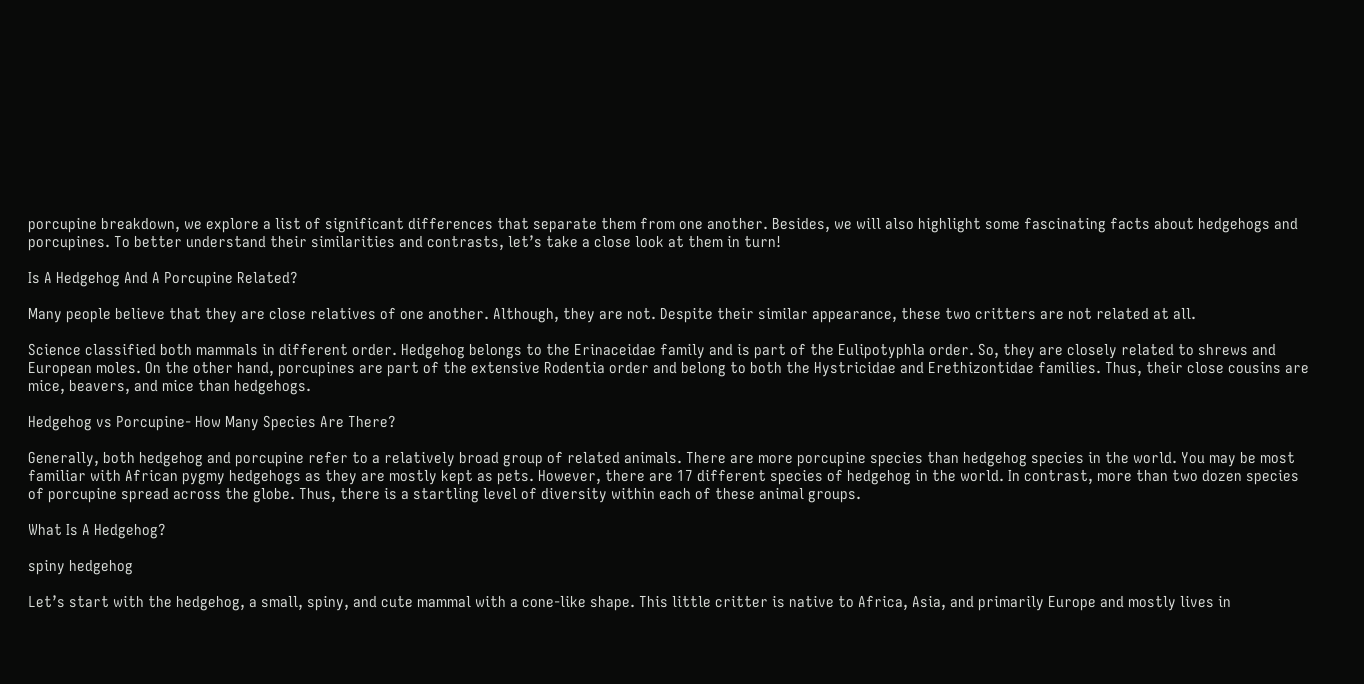porcupine breakdown, we explore a list of significant differences that separate them from one another. Besides, we will also highlight some fascinating facts about hedgehogs and porcupines. To better understand their similarities and contrasts, let’s take a close look at them in turn!

Is A Hedgehog And A Porcupine Related?

Many people believe that they are close relatives of one another. Although, they are not. Despite their similar appearance, these two critters are not related at all.

Science classified both mammals in different order. Hedgehog belongs to the Erinaceidae family and is part of the Eulipotyphla order. So, they are closely related to shrews and European moles. On the other hand, porcupines are part of the extensive Rodentia order and belong to both the Hystricidae and Erethizontidae families. Thus, their close cousins are mice, beavers, and mice than hedgehogs.

Hedgehog vs Porcupine- How Many Species Are There?

Generally, both hedgehog and porcupine refer to a relatively broad group of related animals. There are more porcupine species than hedgehog species in the world. You may be most familiar with African pygmy hedgehogs as they are mostly kept as pets. However, there are 17 different species of hedgehog in the world. In contrast, more than two dozen species of porcupine spread across the globe. Thus, there is a startling level of diversity within each of these animal groups.

What Is A Hedgehog?

spiny hedgehog

Let’s start with the hedgehog, a small, spiny, and cute mammal with a cone-like shape. This little critter is native to Africa, Asia, and primarily Europe and mostly lives in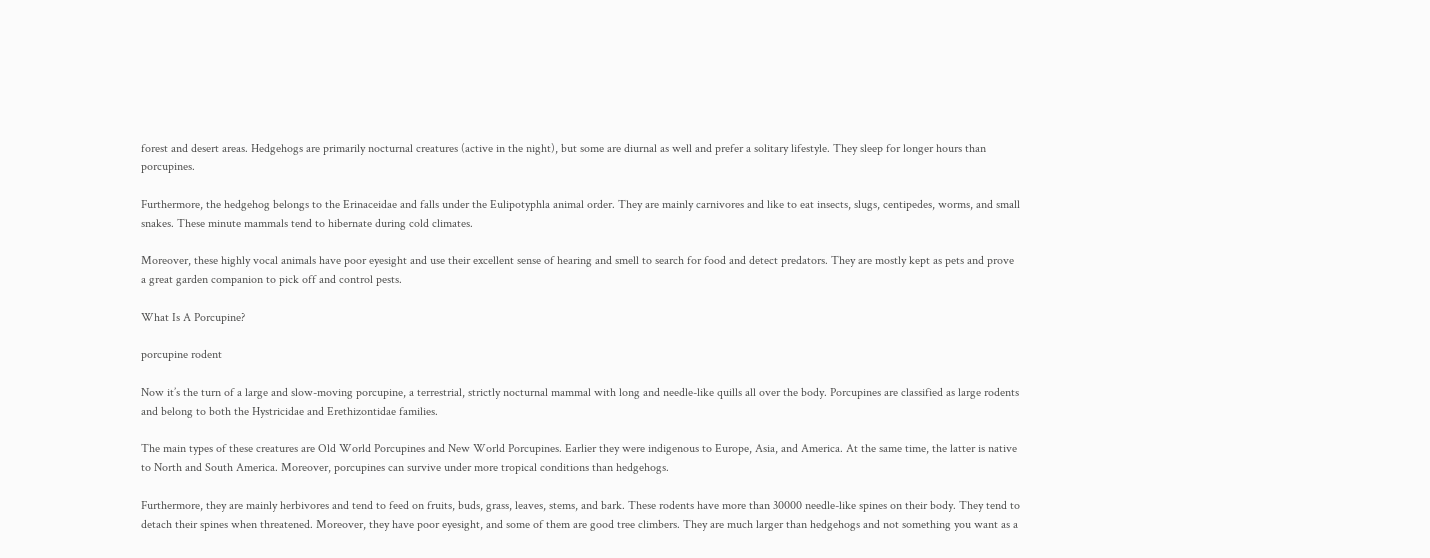forest and desert areas. Hedgehogs are primarily nocturnal creatures (active in the night), but some are diurnal as well and prefer a solitary lifestyle. They sleep for longer hours than porcupines.

Furthermore, the hedgehog belongs to the Erinaceidae and falls under the Eulipotyphla animal order. They are mainly carnivores and like to eat insects, slugs, centipedes, worms, and small snakes. These minute mammals tend to hibernate during cold climates.

Moreover, these highly vocal animals have poor eyesight and use their excellent sense of hearing and smell to search for food and detect predators. They are mostly kept as pets and prove a great garden companion to pick off and control pests.

What Is A Porcupine?

porcupine rodent

Now it’s the turn of a large and slow-moving porcupine, a terrestrial, strictly nocturnal mammal with long and needle-like quills all over the body. Porcupines are classified as large rodents and belong to both the Hystricidae and Erethizontidae families.

The main types of these creatures are Old World Porcupines and New World Porcupines. Earlier they were indigenous to Europe, Asia, and America. At the same time, the latter is native to North and South America. Moreover, porcupines can survive under more tropical conditions than hedgehogs.

Furthermore, they are mainly herbivores and tend to feed on fruits, buds, grass, leaves, stems, and bark. These rodents have more than 30000 needle-like spines on their body. They tend to detach their spines when threatened. Moreover, they have poor eyesight, and some of them are good tree climbers. They are much larger than hedgehogs and not something you want as a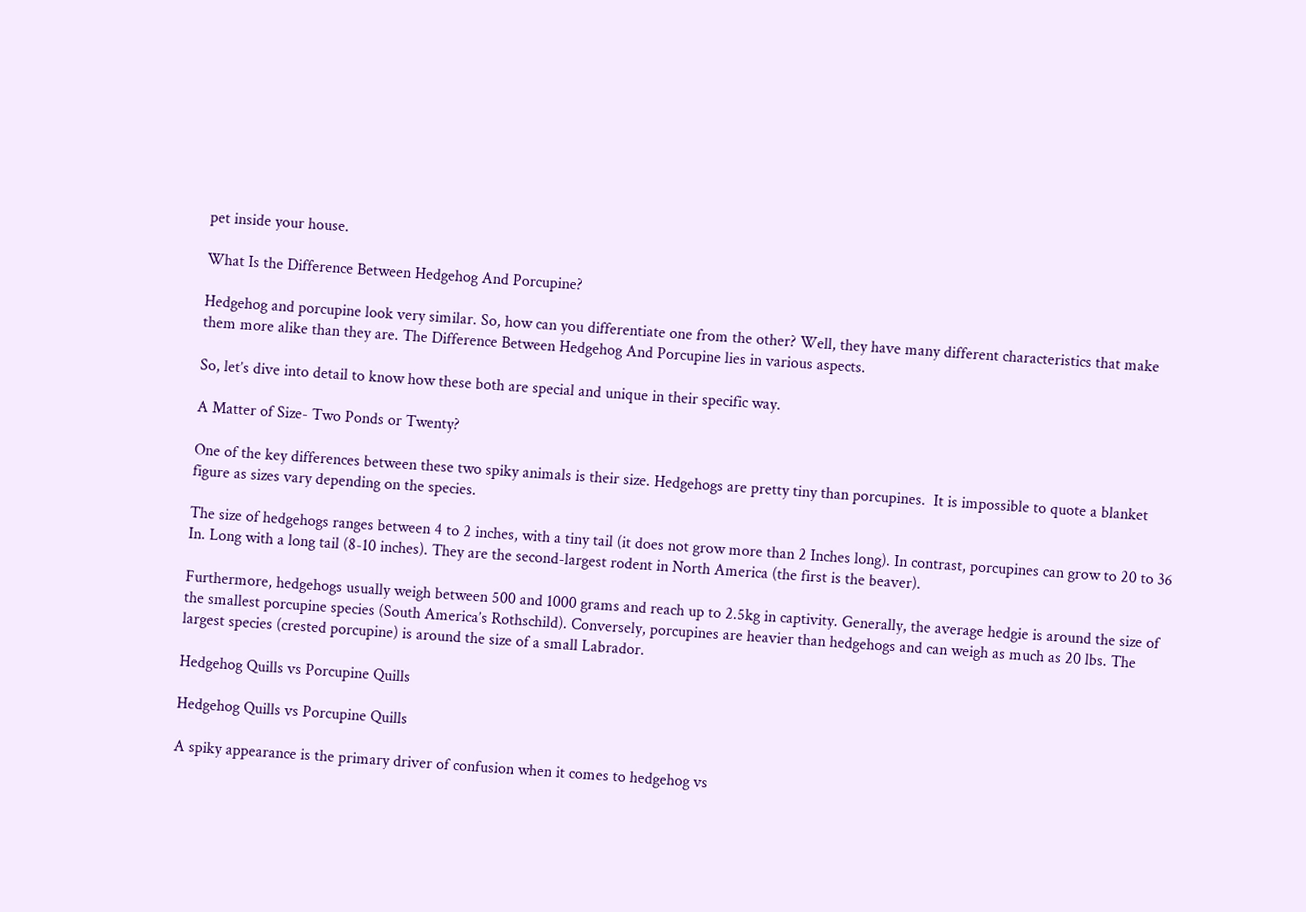pet inside your house.

What Is the Difference Between Hedgehog And Porcupine?

Hedgehog and porcupine look very similar. So, how can you differentiate one from the other? Well, they have many different characteristics that make them more alike than they are. The Difference Between Hedgehog And Porcupine lies in various aspects.

So, let’s dive into detail to know how these both are special and unique in their specific way.

A Matter of Size- Two Ponds or Twenty?

One of the key differences between these two spiky animals is their size. Hedgehogs are pretty tiny than porcupines.  It is impossible to quote a blanket figure as sizes vary depending on the species.

The size of hedgehogs ranges between 4 to 2 inches, with a tiny tail (it does not grow more than 2 Inches long). In contrast, porcupines can grow to 20 to 36 In. Long with a long tail (8-10 inches). They are the second-largest rodent in North America (the first is the beaver).

Furthermore, hedgehogs usually weigh between 500 and 1000 grams and reach up to 2.5kg in captivity. Generally, the average hedgie is around the size of the smallest porcupine species (South America’s Rothschild). Conversely, porcupines are heavier than hedgehogs and can weigh as much as 20 lbs. The largest species (crested porcupine) is around the size of a small Labrador.

Hedgehog Quills vs Porcupine Quills

Hedgehog Quills vs Porcupine Quills

A spiky appearance is the primary driver of confusion when it comes to hedgehog vs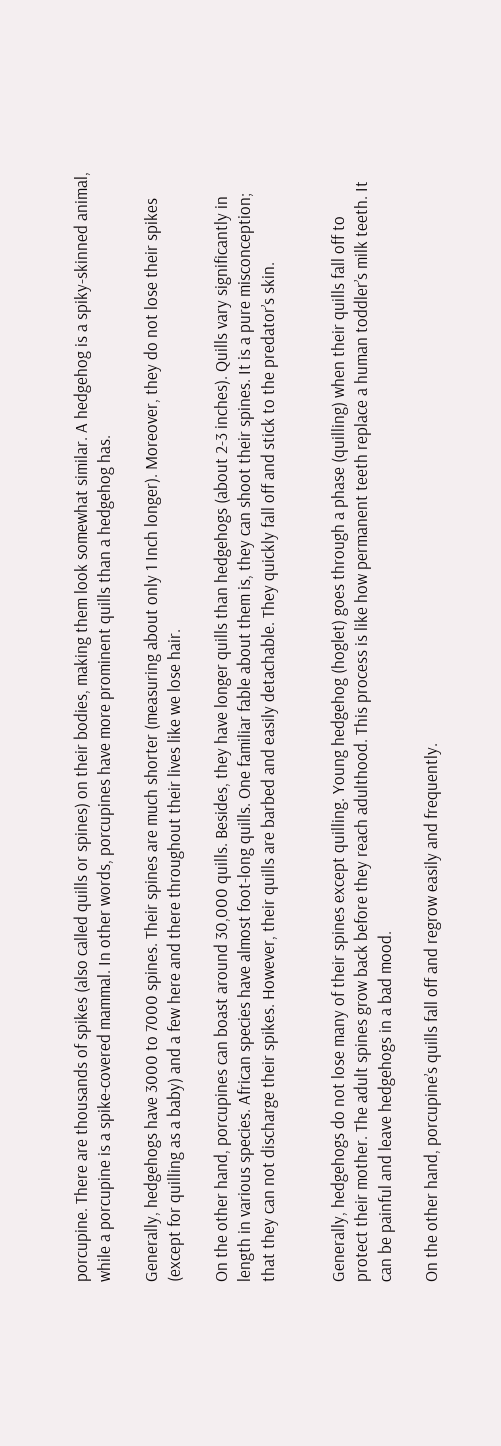porcupine. There are thousands of spikes (also called quills or spines) on their bodies, making them look somewhat similar. A hedgehog is a spiky-skinned animal, while a porcupine is a spike-covered mammal. In other words, porcupines have more prominent quills than a hedgehog has.

Generally, hedgehogs have 3000 to 7000 spines. Their spines are much shorter (measuring about only 1 Inch longer). Moreover, they do not lose their spikes (except for quilling as a baby) and a few here and there throughout their lives like we lose hair.

On the other hand, porcupines can boast around 30,000 quills. Besides, they have longer quills than hedgehogs (about 2-3 inches). Quills vary significantly in length in various species. African species have almost foot-long quills. One familiar fable about them is, they can shoot their spines. It is a pure misconception; that they can not discharge their spikes. However, their quills are barbed and easily detachable. They quickly fall off and stick to the predator’s skin.


Generally, hedgehogs do not lose many of their spines except quilling. Young hedgehog (hoglet) goes through a phase (quilling) when their quills fall off to protect their mother. The adult spines grow back before they reach adulthood. This process is like how permanent teeth replace a human toddler’s milk teeth. It can be painful and leave hedgehogs in a bad mood.

On the other hand, porcupine’s quills fall off and regrow easily and frequently.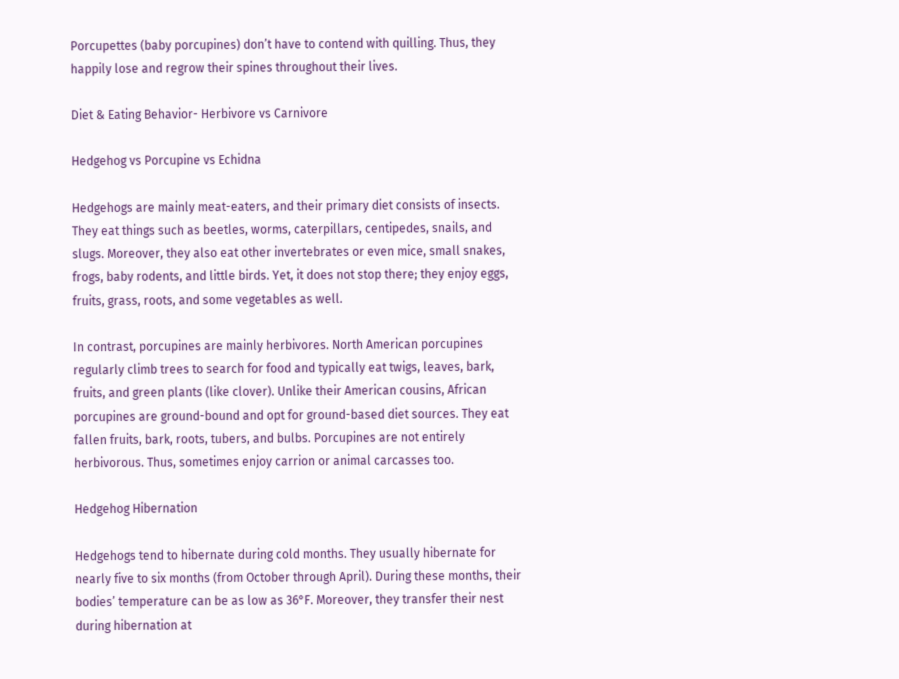Porcupettes (baby porcupines) don’t have to contend with quilling. Thus, they happily lose and regrow their spines throughout their lives.

Diet & Eating Behavior- Herbivore vs Carnivore

Hedgehog vs Porcupine vs Echidna

Hedgehogs are mainly meat-eaters, and their primary diet consists of insects. They eat things such as beetles, worms, caterpillars, centipedes, snails, and slugs. Moreover, they also eat other invertebrates or even mice, small snakes, frogs, baby rodents, and little birds. Yet, it does not stop there; they enjoy eggs, fruits, grass, roots, and some vegetables as well.

In contrast, porcupines are mainly herbivores. North American porcupines regularly climb trees to search for food and typically eat twigs, leaves, bark, fruits, and green plants (like clover). Unlike their American cousins, African porcupines are ground-bound and opt for ground-based diet sources. They eat fallen fruits, bark, roots, tubers, and bulbs. Porcupines are not entirely herbivorous. Thus, sometimes enjoy carrion or animal carcasses too.

Hedgehog Hibernation

Hedgehogs tend to hibernate during cold months. They usually hibernate for nearly five to six months (from October through April). During these months, their bodies’ temperature can be as low as 36°F. Moreover, they transfer their nest during hibernation at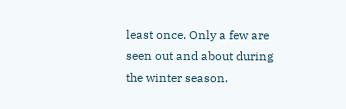least once. Only a few are seen out and about during the winter season.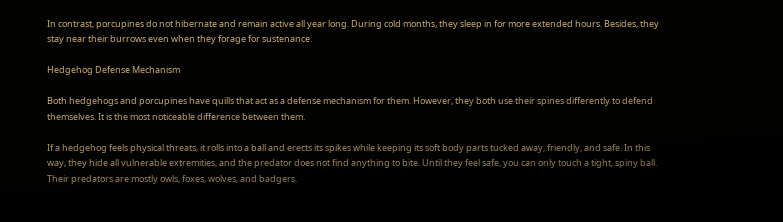In contrast, porcupines do not hibernate and remain active all year long. During cold months, they sleep in for more extended hours. Besides, they stay near their burrows even when they forage for sustenance.

Hedgehog Defense Mechanism

Both hedgehogs and porcupines have quills that act as a defense mechanism for them. However, they both use their spines differently to defend themselves. It is the most noticeable difference between them.

If a hedgehog feels physical threats, it rolls into a ball and erects its spikes while keeping its soft body parts tucked away, friendly, and safe. In this way, they hide all vulnerable extremities, and the predator does not find anything to bite. Until they feel safe, you can only touch a tight, spiny ball. Their predators are mostly owls, foxes, wolves, and badgers.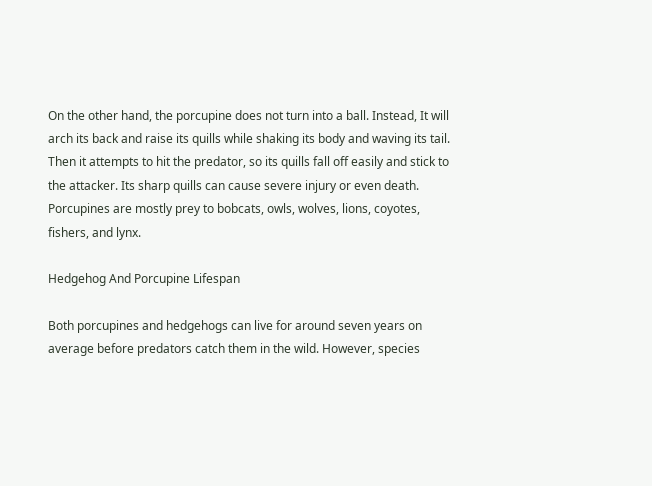On the other hand, the porcupine does not turn into a ball. Instead, It will arch its back and raise its quills while shaking its body and waving its tail. Then it attempts to hit the predator, so its quills fall off easily and stick to the attacker. Its sharp quills can cause severe injury or even death. Porcupines are mostly prey to bobcats, owls, wolves, lions, coyotes, fishers, and lynx.

Hedgehog And Porcupine Lifespan

Both porcupines and hedgehogs can live for around seven years on average before predators catch them in the wild. However, species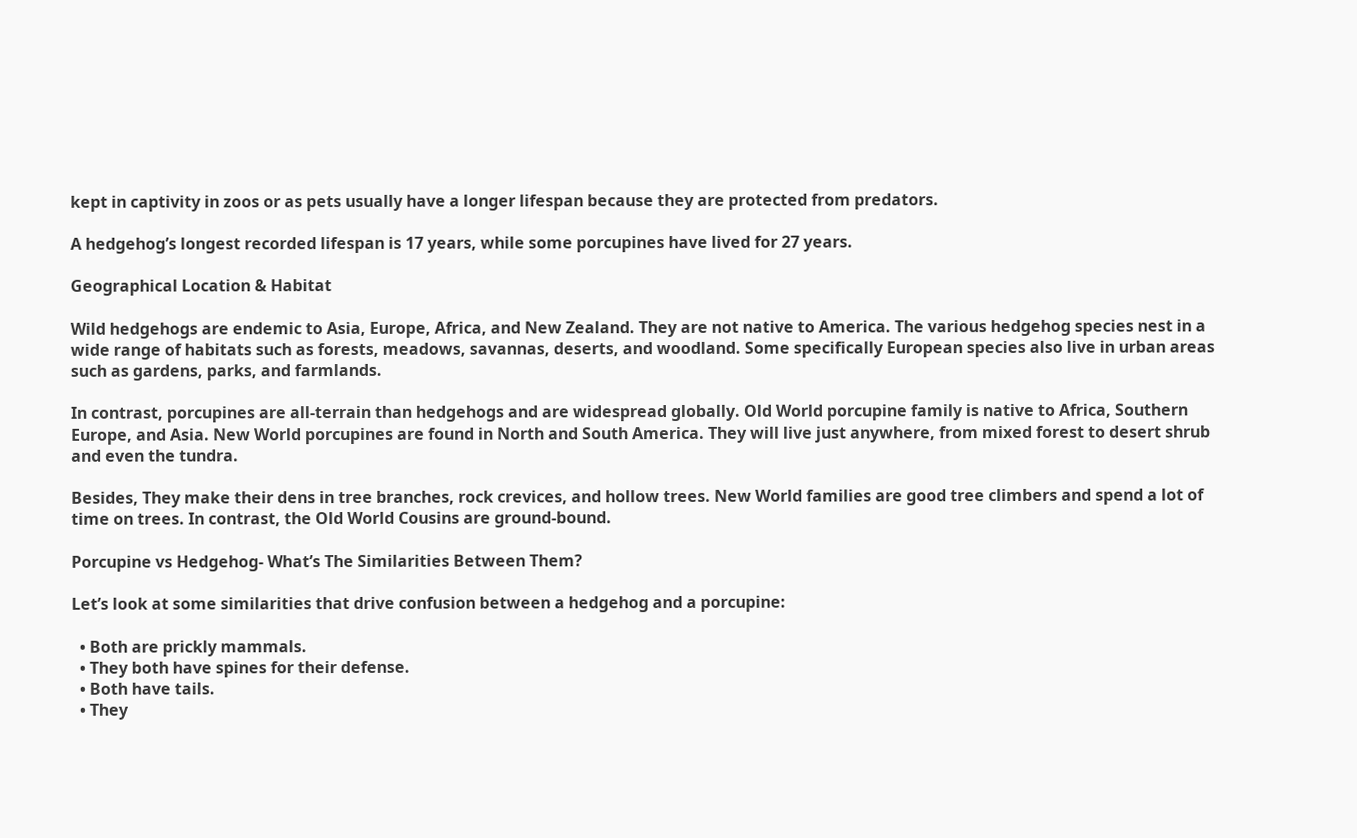kept in captivity in zoos or as pets usually have a longer lifespan because they are protected from predators.

A hedgehog’s longest recorded lifespan is 17 years, while some porcupines have lived for 27 years.

Geographical Location & Habitat

Wild hedgehogs are endemic to Asia, Europe, Africa, and New Zealand. They are not native to America. The various hedgehog species nest in a wide range of habitats such as forests, meadows, savannas, deserts, and woodland. Some specifically European species also live in urban areas such as gardens, parks, and farmlands.

In contrast, porcupines are all-terrain than hedgehogs and are widespread globally. Old World porcupine family is native to Africa, Southern Europe, and Asia. New World porcupines are found in North and South America. They will live just anywhere, from mixed forest to desert shrub and even the tundra.

Besides, They make their dens in tree branches, rock crevices, and hollow trees. New World families are good tree climbers and spend a lot of time on trees. In contrast, the Old World Cousins are ground-bound.

Porcupine vs Hedgehog- What’s The Similarities Between Them?

Let’s look at some similarities that drive confusion between a hedgehog and a porcupine:

  • Both are prickly mammals.
  • They both have spines for their defense.
  • Both have tails.
  • They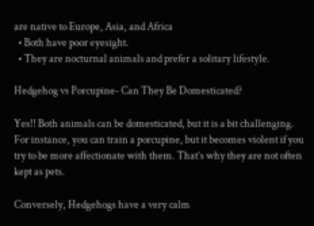are native to Europe, Asia, and Africa
  • Both have poor eyesight.
  • They are nocturnal animals and prefer a solitary lifestyle.

Hedgehog vs Porcupine- Can They Be Domesticated?

Yes!! Both animals can be domesticated, but it is a bit challenging.  For instance, you can train a porcupine, but it becomes violent if you try to be more affectionate with them. That’s why they are not often kept as pets.

Conversely, Hedgehogs have a very calm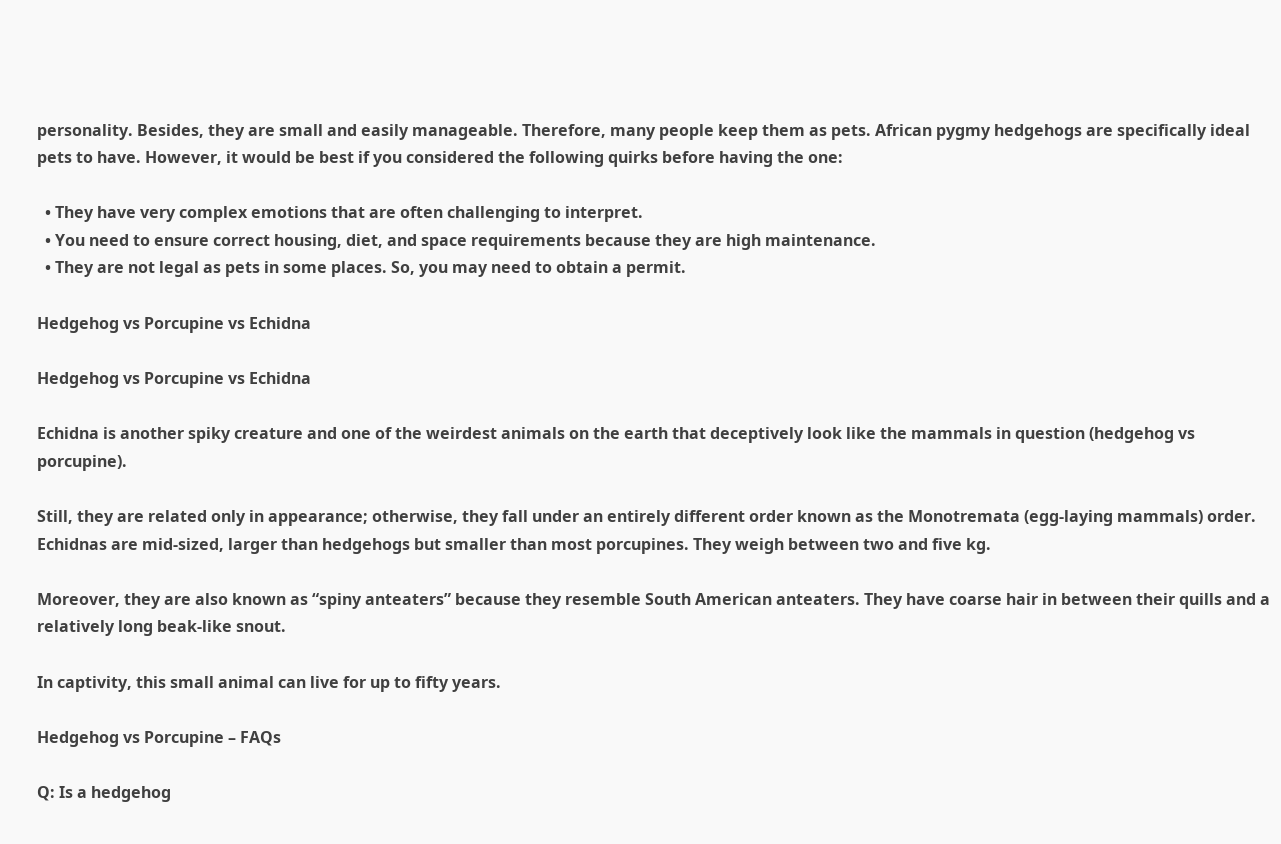personality. Besides, they are small and easily manageable. Therefore, many people keep them as pets. African pygmy hedgehogs are specifically ideal pets to have. However, it would be best if you considered the following quirks before having the one:

  • They have very complex emotions that are often challenging to interpret.
  • You need to ensure correct housing, diet, and space requirements because they are high maintenance.
  • They are not legal as pets in some places. So, you may need to obtain a permit.

Hedgehog vs Porcupine vs Echidna

Hedgehog vs Porcupine vs Echidna

Echidna is another spiky creature and one of the weirdest animals on the earth that deceptively look like the mammals in question (hedgehog vs porcupine).

Still, they are related only in appearance; otherwise, they fall under an entirely different order known as the Monotremata (egg-laying mammals) order. Echidnas are mid-sized, larger than hedgehogs but smaller than most porcupines. They weigh between two and five kg.

Moreover, they are also known as “spiny anteaters” because they resemble South American anteaters. They have coarse hair in between their quills and a relatively long beak-like snout.

In captivity, this small animal can live for up to fifty years.

Hedgehog vs Porcupine – FAQs

Q: Is a hedgehog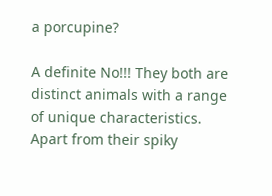a porcupine?

A definite No!!! They both are distinct animals with a range of unique characteristics. Apart from their spiky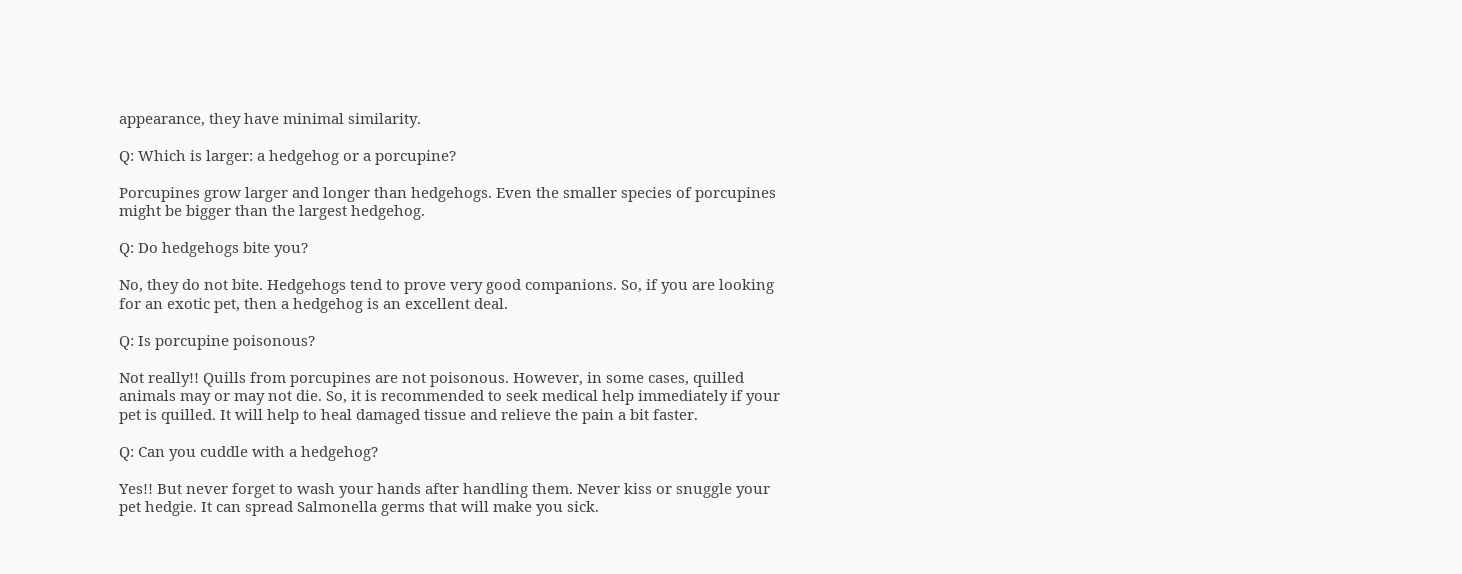appearance, they have minimal similarity.

Q: Which is larger: a hedgehog or a porcupine?

Porcupines grow larger and longer than hedgehogs. Even the smaller species of porcupines might be bigger than the largest hedgehog.

Q: Do hedgehogs bite you?

No, they do not bite. Hedgehogs tend to prove very good companions. So, if you are looking for an exotic pet, then a hedgehog is an excellent deal.

Q: Is porcupine poisonous?

Not really!! Quills from porcupines are not poisonous. However, in some cases, quilled animals may or may not die. So, it is recommended to seek medical help immediately if your pet is quilled. It will help to heal damaged tissue and relieve the pain a bit faster.

Q: Can you cuddle with a hedgehog?

Yes!! But never forget to wash your hands after handling them. Never kiss or snuggle your pet hedgie. It can spread Salmonella germs that will make you sick.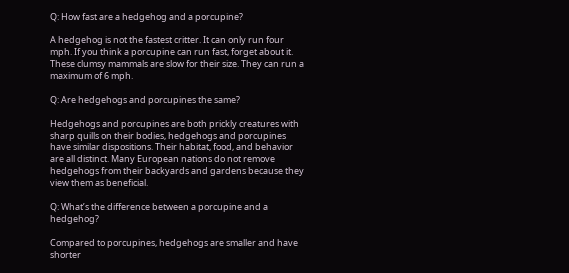Q: How fast are a hedgehog and a porcupine?

A hedgehog is not the fastest critter. It can only run four mph. If you think a porcupine can run fast, forget about it. These clumsy mammals are slow for their size. They can run a maximum of 6 mph.

Q: Are hedgehogs and porcupines the same?

Hedgehogs and porcupines are both prickly creatures with sharp quills on their bodies, hedgehogs and porcupines have similar dispositions. Their habitat, food, and behavior are all distinct. Many European nations do not remove hedgehogs from their backyards and gardens because they view them as beneficial.

Q: What’s the difference between a porcupine and a hedgehog?

Compared to porcupines, hedgehogs are smaller and have shorter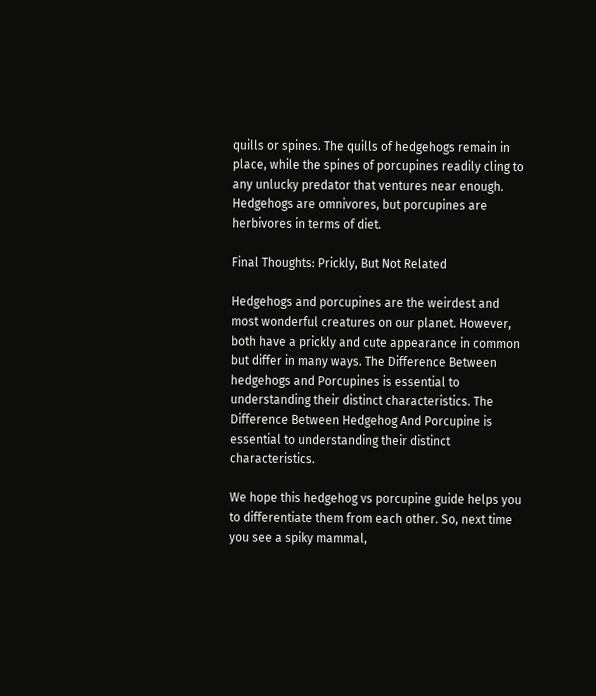quills or spines. The quills of hedgehogs remain in place, while the spines of porcupines readily cling to any unlucky predator that ventures near enough. Hedgehogs are omnivores, but porcupines are herbivores in terms of diet.

Final Thoughts: Prickly, But Not Related

Hedgehogs and porcupines are the weirdest and most wonderful creatures on our planet. However, both have a prickly and cute appearance in common but differ in many ways. The Difference Between hedgehogs and Porcupines is essential to understanding their distinct characteristics. The Difference Between Hedgehog And Porcupine is essential to understanding their distinct characteristics.

We hope this hedgehog vs porcupine guide helps you to differentiate them from each other. So, next time you see a spiky mammal,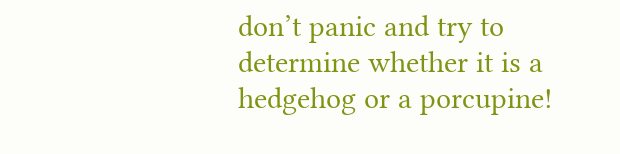don’t panic and try to determine whether it is a hedgehog or a porcupine!